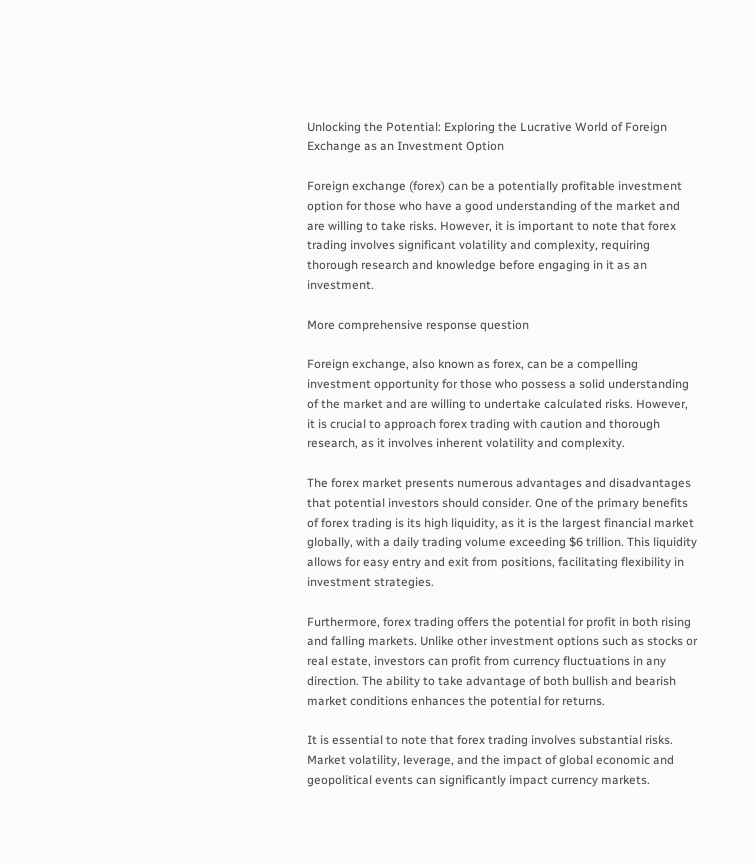Unlocking the Potential: Exploring the Lucrative World of Foreign Exchange as an Investment Option

Foreign exchange (forex) can be a potentially profitable investment option for those who have a good understanding of the market and are willing to take risks. However, it is important to note that forex trading involves significant volatility and complexity, requiring thorough research and knowledge before engaging in it as an investment.

More comprehensive response question

Foreign exchange, also known as forex, can be a compelling investment opportunity for those who possess a solid understanding of the market and are willing to undertake calculated risks. However, it is crucial to approach forex trading with caution and thorough research, as it involves inherent volatility and complexity.

The forex market presents numerous advantages and disadvantages that potential investors should consider. One of the primary benefits of forex trading is its high liquidity, as it is the largest financial market globally, with a daily trading volume exceeding $6 trillion. This liquidity allows for easy entry and exit from positions, facilitating flexibility in investment strategies.

Furthermore, forex trading offers the potential for profit in both rising and falling markets. Unlike other investment options such as stocks or real estate, investors can profit from currency fluctuations in any direction. The ability to take advantage of both bullish and bearish market conditions enhances the potential for returns.

It is essential to note that forex trading involves substantial risks. Market volatility, leverage, and the impact of global economic and geopolitical events can significantly impact currency markets.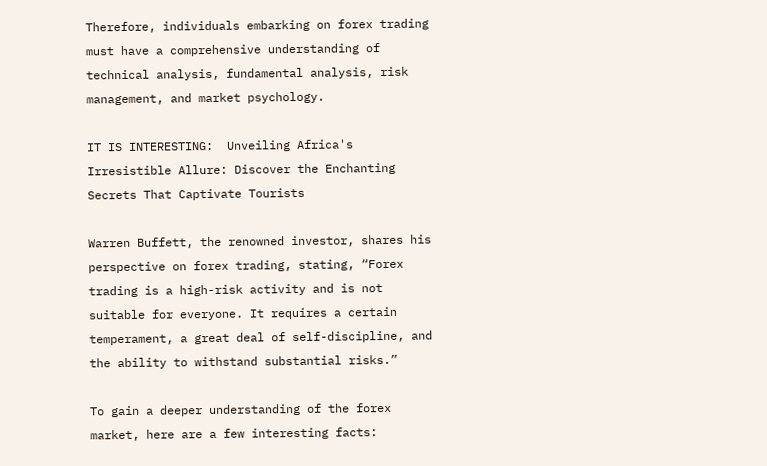Therefore, individuals embarking on forex trading must have a comprehensive understanding of technical analysis, fundamental analysis, risk management, and market psychology.

IT IS INTERESTING:  Unveiling Africa's Irresistible Allure: Discover the Enchanting Secrets That Captivate Tourists

Warren Buffett, the renowned investor, shares his perspective on forex trading, stating, “Forex trading is a high-risk activity and is not suitable for everyone. It requires a certain temperament, a great deal of self-discipline, and the ability to withstand substantial risks.”

To gain a deeper understanding of the forex market, here are a few interesting facts: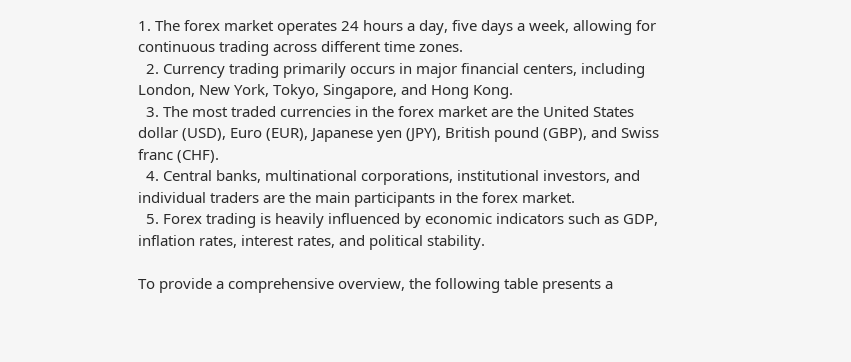1. The forex market operates 24 hours a day, five days a week, allowing for continuous trading across different time zones.
  2. Currency trading primarily occurs in major financial centers, including London, New York, Tokyo, Singapore, and Hong Kong.
  3. The most traded currencies in the forex market are the United States dollar (USD), Euro (EUR), Japanese yen (JPY), British pound (GBP), and Swiss franc (CHF).
  4. Central banks, multinational corporations, institutional investors, and individual traders are the main participants in the forex market.
  5. Forex trading is heavily influenced by economic indicators such as GDP, inflation rates, interest rates, and political stability.

To provide a comprehensive overview, the following table presents a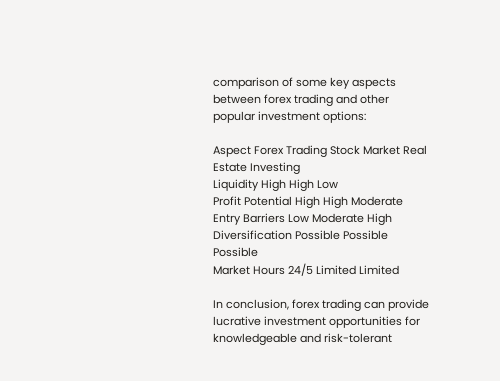comparison of some key aspects between forex trading and other popular investment options:

Aspect Forex Trading Stock Market Real Estate Investing
Liquidity High High Low
Profit Potential High High Moderate
Entry Barriers Low Moderate High
Diversification Possible Possible Possible
Market Hours 24/5 Limited Limited

In conclusion, forex trading can provide lucrative investment opportunities for knowledgeable and risk-tolerant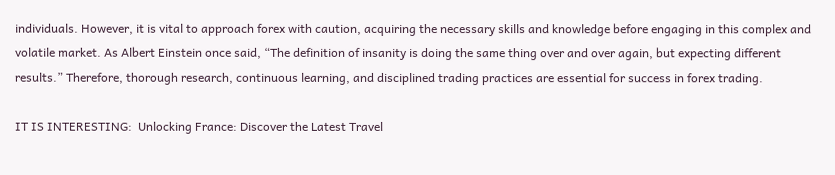individuals. However, it is vital to approach forex with caution, acquiring the necessary skills and knowledge before engaging in this complex and volatile market. As Albert Einstein once said, “The definition of insanity is doing the same thing over and over again, but expecting different results.” Therefore, thorough research, continuous learning, and disciplined trading practices are essential for success in forex trading.

IT IS INTERESTING:  Unlocking France: Discover the Latest Travel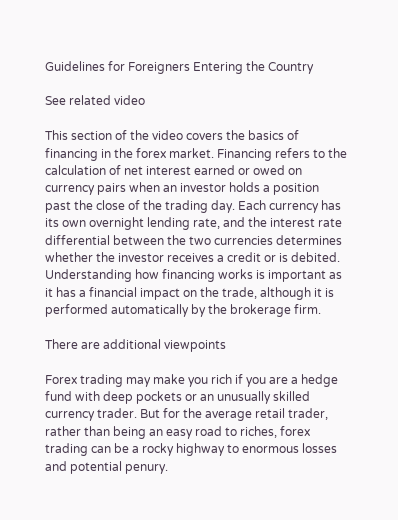Guidelines for Foreigners Entering the Country

See related video

This section of the video covers the basics of financing in the forex market. Financing refers to the calculation of net interest earned or owed on currency pairs when an investor holds a position past the close of the trading day. Each currency has its own overnight lending rate, and the interest rate differential between the two currencies determines whether the investor receives a credit or is debited. Understanding how financing works is important as it has a financial impact on the trade, although it is performed automatically by the brokerage firm.

There are additional viewpoints

Forex trading may make you rich if you are a hedge fund with deep pockets or an unusually skilled currency trader. But for the average retail trader, rather than being an easy road to riches, forex trading can be a rocky highway to enormous losses and potential penury.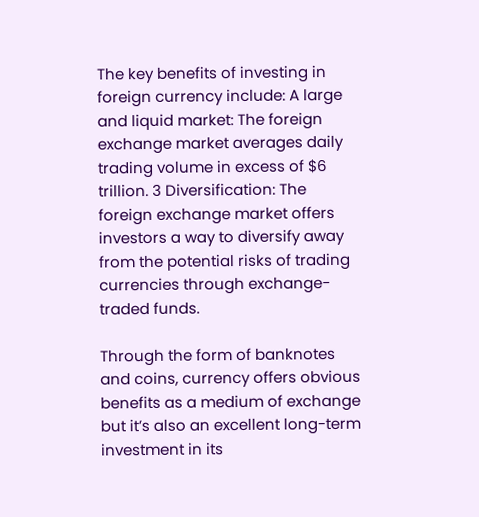The key benefits of investing in foreign currency include: A large and liquid market: The foreign exchange market averages daily trading volume in excess of $6 trillion. 3 Diversification: The foreign exchange market offers investors a way to diversify away from the potential risks of trading currencies through exchange-traded funds.

Through the form of banknotes and coins, currency offers obvious benefits as a medium of exchange but it’s also an excellent long-term investment in its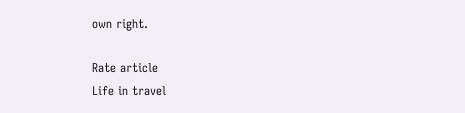own right.

Rate article
Life in travel